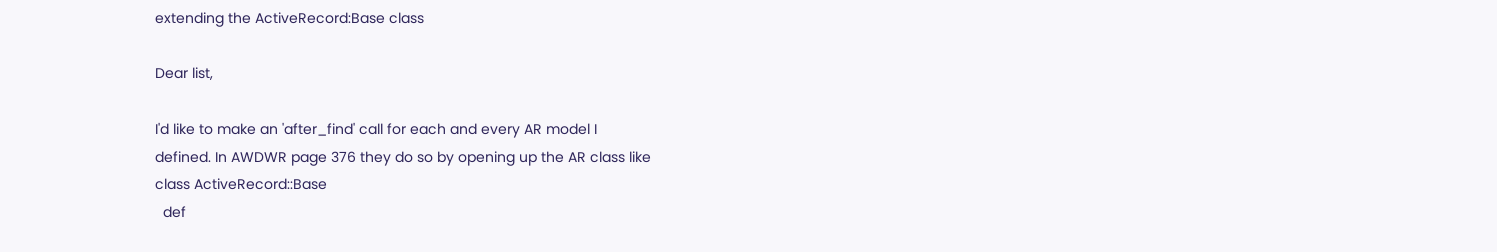extending the ActiveRecord:Base class

Dear list,

I'd like to make an 'after_find' call for each and every AR model I
defined. In AWDWR page 376 they do so by opening up the AR class like
class ActiveRecord::Base
  def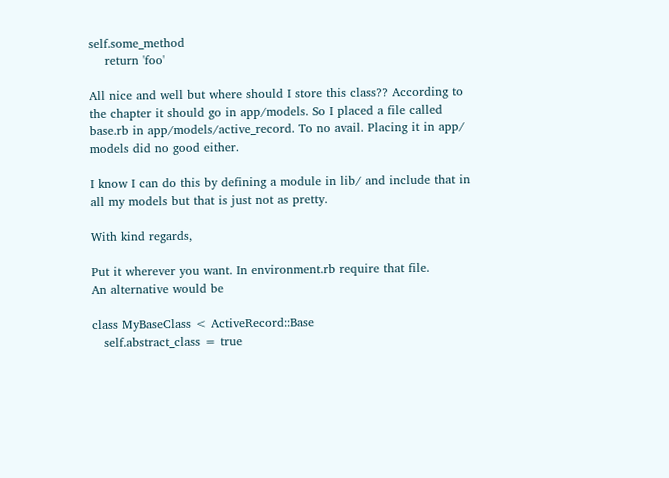self.some_method
    return 'foo'

All nice and well but where should I store this class?? According to
the chapter it should go in app/models. So I placed a file called
base.rb in app/models/active_record. To no avail. Placing it in app/
models did no good either.

I know I can do this by defining a module in lib/ and include that in
all my models but that is just not as pretty.

With kind regards,

Put it wherever you want. In environment.rb require that file.
An alternative would be

class MyBaseClass < ActiveRecord::Base
   self.abstract_class = true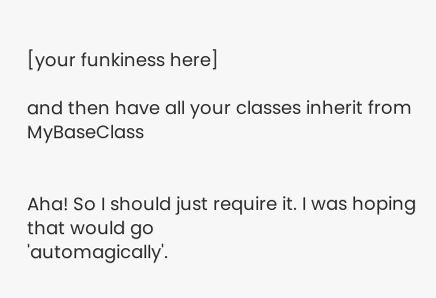[your funkiness here]

and then have all your classes inherit from MyBaseClass


Aha! So I should just require it. I was hoping that would go
'automagically'.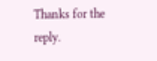Thanks for the reply.